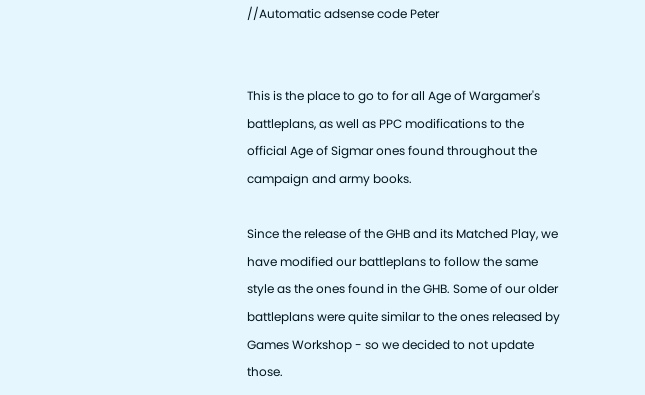//Automatic adsense code Peter


This is the place to go to for all Age of Wargamer's battleplans, as well as PPC modifications to the official Age of Sigmar ones found throughout the campaign and army books.

Since the release of the GHB and its Matched Play, we have modified our battleplans to follow the same style as the ones found in the GHB. Some of our older battleplans were quite similar to the ones released by Games Workshop - so we decided to not update those.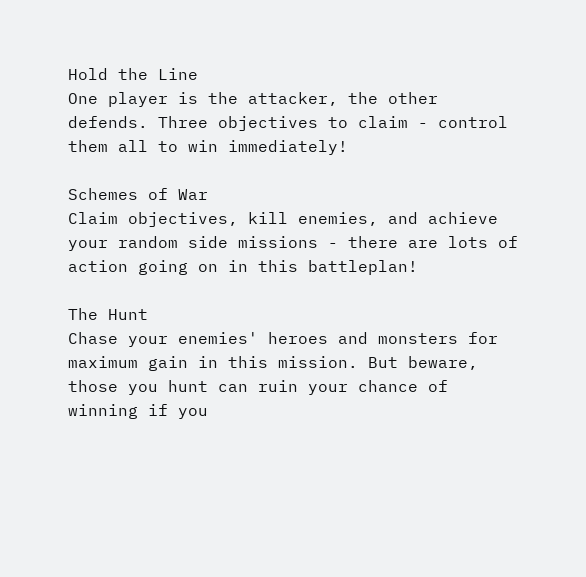Hold the Line
One player is the attacker, the other defends. Three objectives to claim - control them all to win immediately!

Schemes of War
Claim objectives, kill enemies, and achieve your random side missions - there are lots of action going on in this battleplan!

The Hunt
Chase your enemies' heroes and monsters for maximum gain in this mission. But beware, those you hunt can ruin your chance of winning if you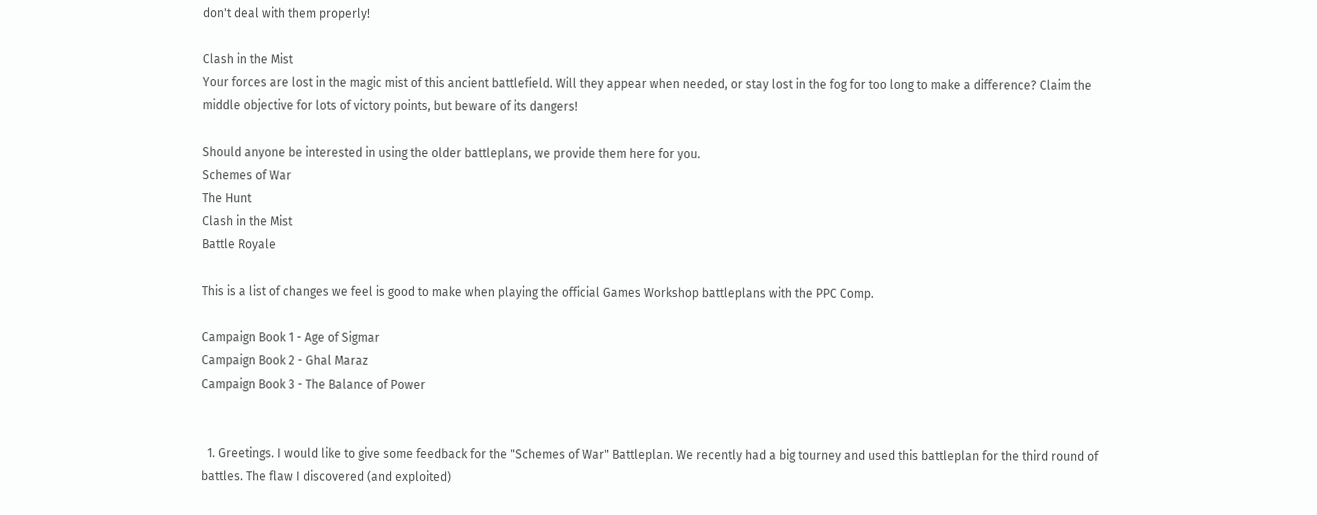don't deal with them properly!

Clash in the Mist
Your forces are lost in the magic mist of this ancient battlefield. Will they appear when needed, or stay lost in the fog for too long to make a difference? Claim the middle objective for lots of victory points, but beware of its dangers!

Should anyone be interested in using the older battleplans, we provide them here for you.
Schemes of War
The Hunt
Clash in the Mist
Battle Royale

This is a list of changes we feel is good to make when playing the official Games Workshop battleplans with the PPC Comp.

Campaign Book 1 - Age of Sigmar
Campaign Book 2 - Ghal Maraz
Campaign Book 3 - The Balance of Power


  1. Greetings. I would like to give some feedback for the "Schemes of War" Battleplan. We recently had a big tourney and used this battleplan for the third round of battles. The flaw I discovered (and exploited)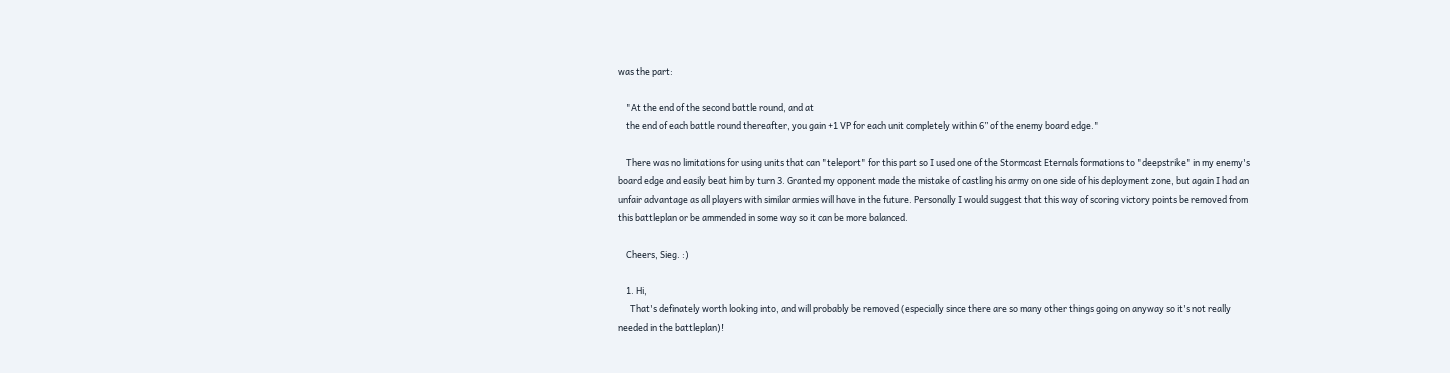was the part:

    "At the end of the second battle round, and at
    the end of each battle round thereafter, you gain +1 VP for each unit completely within 6” of the enemy board edge."

    There was no limitations for using units that can "teleport" for this part so I used one of the Stormcast Eternals formations to "deepstrike" in my enemy's board edge and easily beat him by turn 3. Granted my opponent made the mistake of castling his army on one side of his deployment zone, but again I had an unfair advantage as all players with similar armies will have in the future. Personally I would suggest that this way of scoring victory points be removed from this battleplan or be ammended in some way so it can be more balanced.

    Cheers, Sieg. :)

    1. Hi,
      That's definately worth looking into, and will probably be removed (especially since there are so many other things going on anyway so it's not really needed in the battleplan)!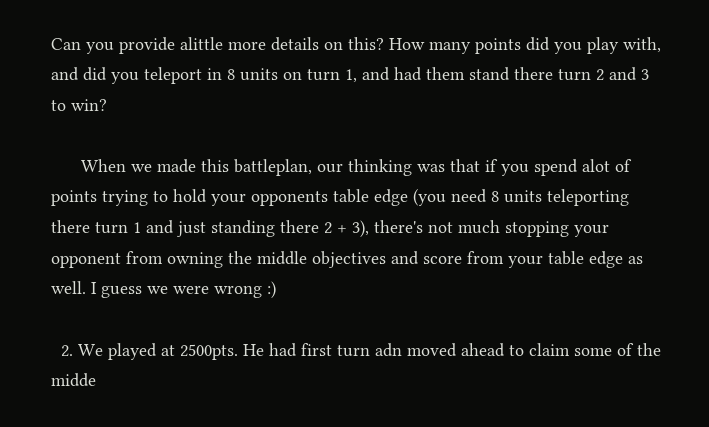Can you provide alittle more details on this? How many points did you play with, and did you teleport in 8 units on turn 1, and had them stand there turn 2 and 3 to win?

      When we made this battleplan, our thinking was that if you spend alot of points trying to hold your opponents table edge (you need 8 units teleporting there turn 1 and just standing there 2 + 3), there's not much stopping your opponent from owning the middle objectives and score from your table edge as well. I guess we were wrong :)

  2. We played at 2500pts. He had first turn adn moved ahead to claim some of the midde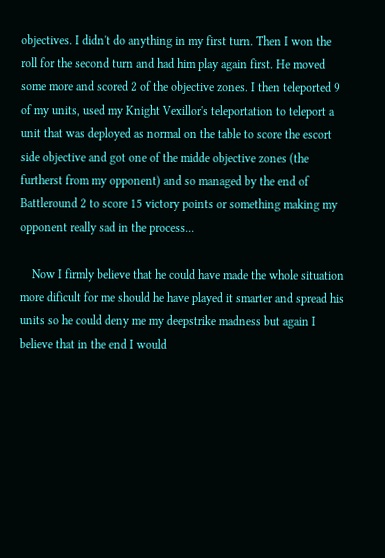objectives. I didn't do anything in my first turn. Then I won the roll for the second turn and had him play again first. He moved some more and scored 2 of the objective zones. I then teleported 9 of my units, used my Knight Vexillor's teleportation to teleport a unit that was deployed as normal on the table to score the escort side objective and got one of the midde objective zones (the furtherst from my opponent) and so managed by the end of Battleround 2 to score 15 victory points or something making my opponent really sad in the process...

    Now I firmly believe that he could have made the whole situation more dificult for me should he have played it smarter and spread his units so he could deny me my deepstrike madness but again I believe that in the end I would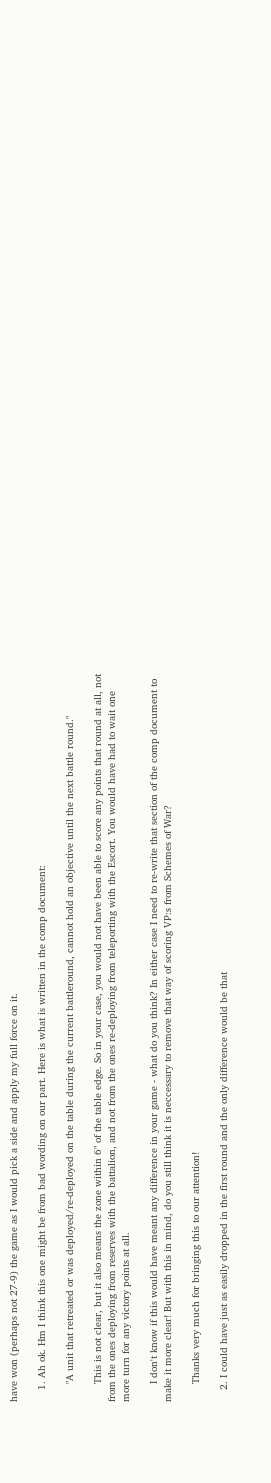have won (perhaps not 27-9) the game as I would pick a side and apply my full force on it.

    1. Ah ok. Hm I think this one might be from bad wording on our part. Here is what is written in the comp document:

      "A unit that retreated or was deployed/re-deployed on the table during the current battleround, cannot hold an objective until the next battle round."

      This is not clear, but it also means the zone within 6" of the table edge. So in your case, you would not have been able to score any points that round at all, not from the ones deploying from reserves with the battalion, and not from the ones re-deploying from teleporting with the Escort. You would have had to wait one more turn for any victory points at all.

      I don't know if this would have meant any difference in your game - what do you think? In either case I need to re-write that section of the comp document to make it more clear! But with this in mind, do you still think it is neccessary to remove that way of scoring VP:s from Schemes of War?

      Thanks very much for bringing this to our attention!

    2. I could have just as easily dropped in the first round and the only difference would be that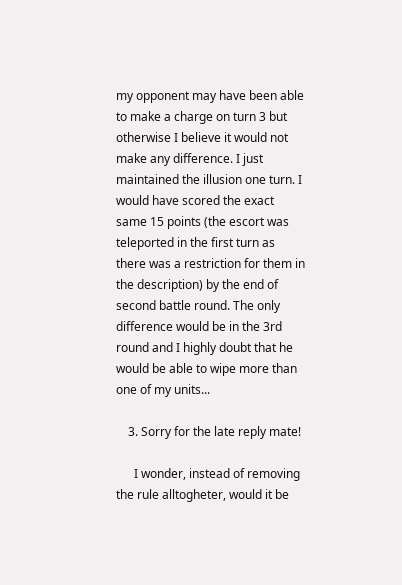my opponent may have been able to make a charge on turn 3 but otherwise I believe it would not make any difference. I just maintained the illusion one turn. I would have scored the exact same 15 points (the escort was teleported in the first turn as there was a restriction for them in the description) by the end of second battle round. The only difference would be in the 3rd round and I highly doubt that he would be able to wipe more than one of my units...

    3. Sorry for the late reply mate!

      I wonder, instead of removing the rule alltogheter, would it be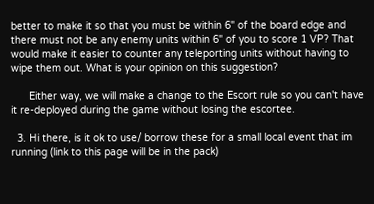better to make it so that you must be within 6" of the board edge and there must not be any enemy units within 6" of you to score 1 VP? That would make it easier to counter any teleporting units without having to wipe them out. What is your opinion on this suggestion?

      Either way, we will make a change to the Escort rule so you can't have it re-deployed during the game without losing the escortee.

  3. Hi there, is it ok to use/ borrow these for a small local event that im running (link to this page will be in the pack)